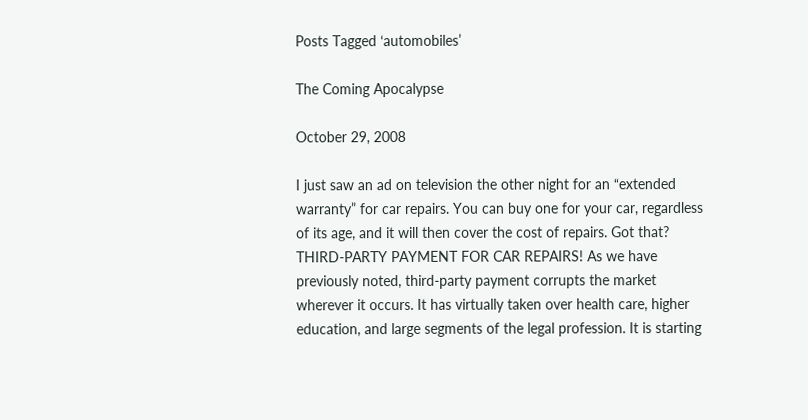Posts Tagged ‘automobiles’

The Coming Apocalypse

October 29, 2008

I just saw an ad on television the other night for an “extended warranty” for car repairs. You can buy one for your car, regardless of its age, and it will then cover the cost of repairs. Got that? THIRD-PARTY PAYMENT FOR CAR REPAIRS! As we have previously noted, third-party payment corrupts the market wherever it occurs. It has virtually taken over health care, higher education, and large segments of the legal profession. It is starting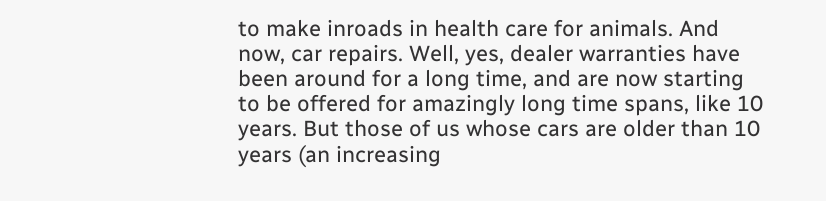to make inroads in health care for animals. And now, car repairs. Well, yes, dealer warranties have been around for a long time, and are now starting to be offered for amazingly long time spans, like 10 years. But those of us whose cars are older than 10 years (an increasing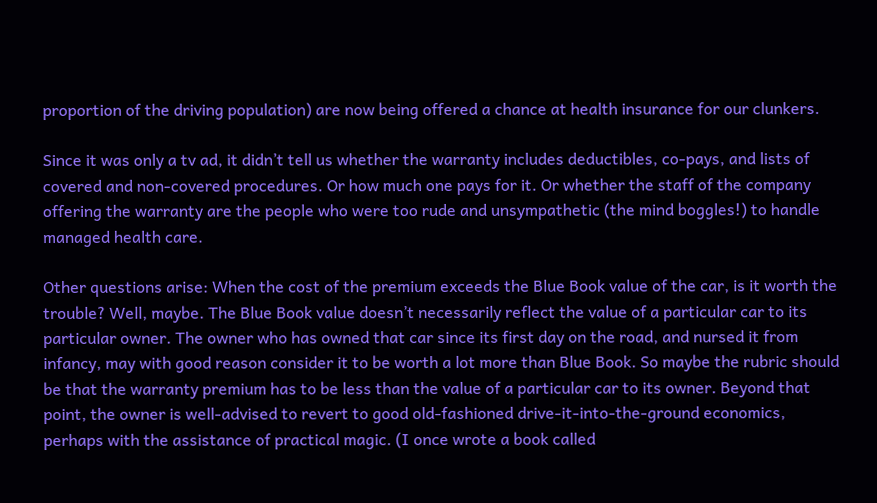proportion of the driving population) are now being offered a chance at health insurance for our clunkers.

Since it was only a tv ad, it didn’t tell us whether the warranty includes deductibles, co-pays, and lists of covered and non-covered procedures. Or how much one pays for it. Or whether the staff of the company offering the warranty are the people who were too rude and unsympathetic (the mind boggles!) to handle managed health care.

Other questions arise: When the cost of the premium exceeds the Blue Book value of the car, is it worth the trouble? Well, maybe. The Blue Book value doesn’t necessarily reflect the value of a particular car to its particular owner. The owner who has owned that car since its first day on the road, and nursed it from infancy, may with good reason consider it to be worth a lot more than Blue Book. So maybe the rubric should be that the warranty premium has to be less than the value of a particular car to its owner. Beyond that point, the owner is well-advised to revert to good old-fashioned drive-it-into-the-ground economics, perhaps with the assistance of practical magic. (I once wrote a book called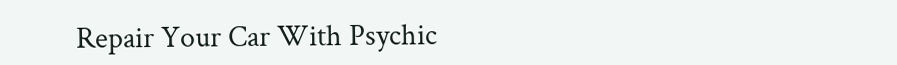Repair Your Car With Psychic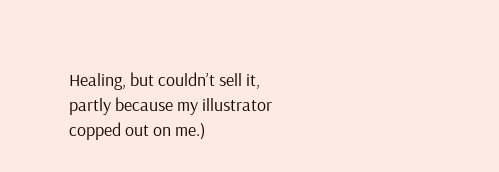Healing, but couldn’t sell it, partly because my illustrator copped out on me.)